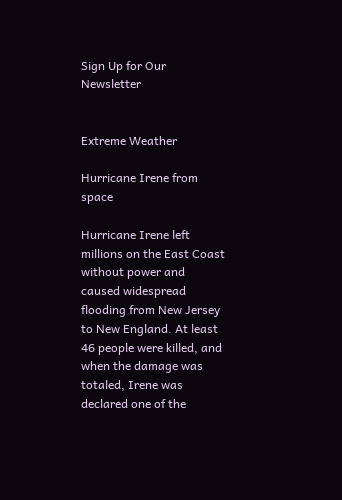Sign Up for Our Newsletter


Extreme Weather

Hurricane Irene from space

Hurricane Irene left millions on the East Coast without power and caused widespread flooding from New Jersey to New England. At least 46 people were killed, and when the damage was totaled, Irene was declared one of the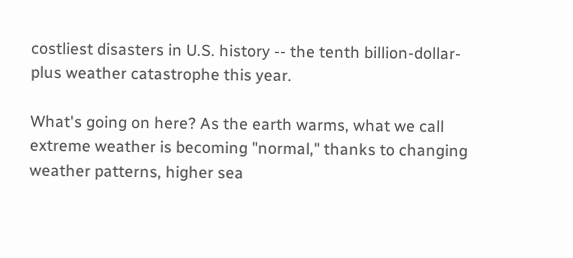costliest disasters in U.S. history -- the tenth billion-dollar-plus weather catastrophe this year.

What's going on here? As the earth warms, what we call extreme weather is becoming "normal," thanks to changing weather patterns, higher sea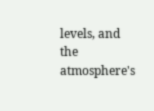levels, and the atmosphere's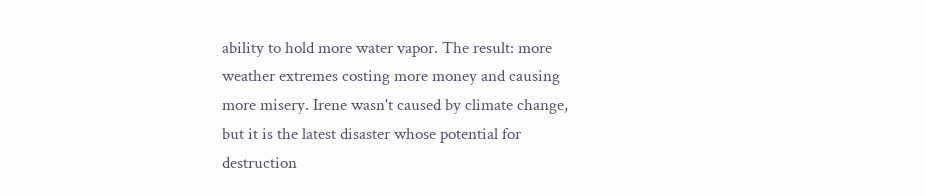ability to hold more water vapor. The result: more weather extremes costing more money and causing more misery. Irene wasn't caused by climate change, but it is the latest disaster whose potential for destruction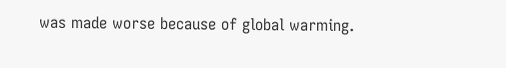was made worse because of global warming.